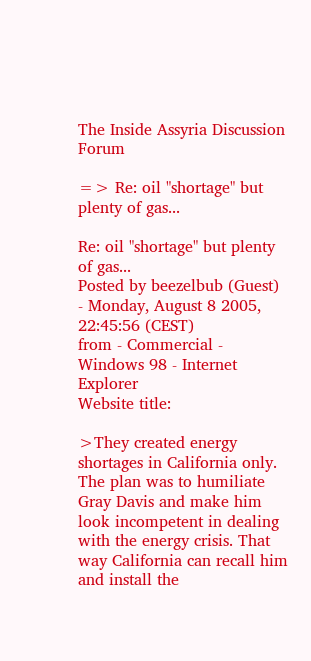The Inside Assyria Discussion Forum

=> Re: oil "shortage" but plenty of gas...

Re: oil "shortage" but plenty of gas...
Posted by beezelbub (Guest) - Monday, August 8 2005, 22:45:56 (CEST)
from - Commercial - Windows 98 - Internet Explorer
Website title:

>They created energy shortages in California only. The plan was to humiliate Gray Davis and make him look incompetent in dealing with the energy crisis. That way California can recall him and install the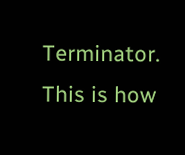Terminator. This is how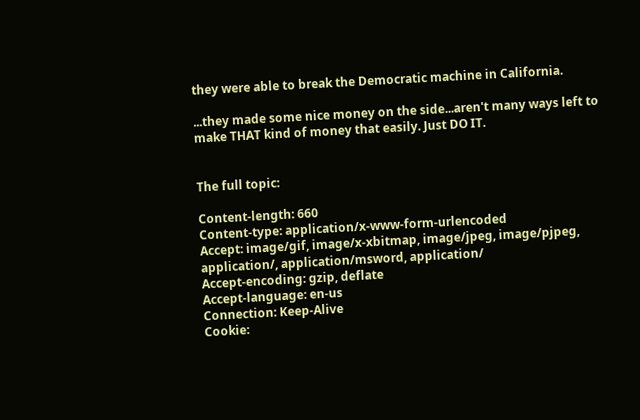they were able to break the Democratic machine in California.

...they made some nice money on the side...aren't many ways left to make THAT kind of money that easily. Just DO IT.


The full topic:

Content-length: 660
Content-type: application/x-www-form-urlencoded
Accept: image/gif, image/x-xbitmap, image/jpeg, image/pjpeg, application/, application/msword, application/
Accept-encoding: gzip, deflate
Accept-language: en-us
Connection: Keep-Alive
Cookie: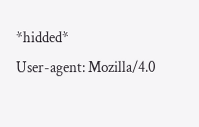*hidded*
User-agent: Mozilla/4.0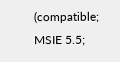(compatible; MSIE 5.5;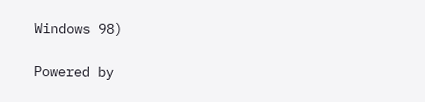Windows 98)

Powered by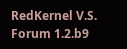RedKernel V.S. Forum 1.2.b9